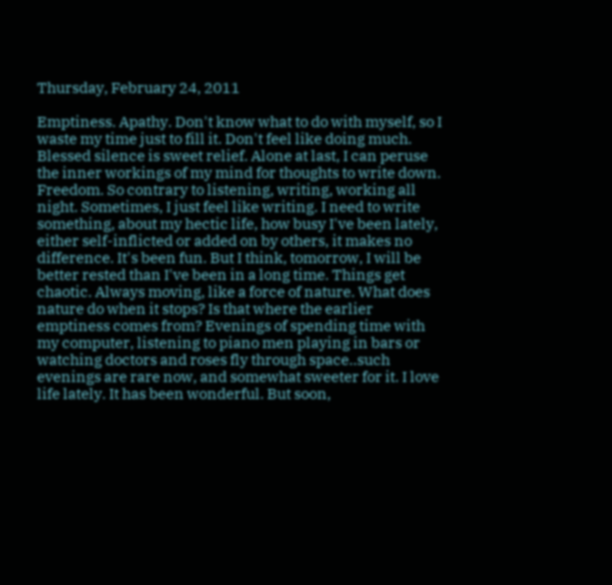Thursday, February 24, 2011

Emptiness. Apathy. Don't know what to do with myself, so I waste my time just to fill it. Don't feel like doing much. Blessed silence is sweet relief. Alone at last, I can peruse the inner workings of my mind for thoughts to write down. Freedom. So contrary to listening, writing, working all night. Sometimes, I just feel like writing. I need to write something, about my hectic life, how busy I've been lately, either self-inflicted or added on by others, it makes no difference. It's been fun. But I think, tomorrow, I will be better rested than I've been in a long time. Things get chaotic. Always moving, like a force of nature. What does nature do when it stops? Is that where the earlier emptiness comes from? Evenings of spending time with my computer, listening to piano men playing in bars or watching doctors and roses fly through space..such evenings are rare now, and somewhat sweeter for it. I love life lately. It has been wonderful. But soon,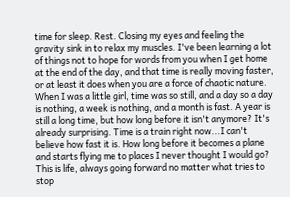time for sleep. Rest. Closing my eyes and feeling the gravity sink in to relax my muscles. I've been learning a lot of things not to hope for words from you when I get home at the end of the day, and that time is really moving faster, or at least it does when you are a force of chaotic nature. When I was a little girl, time was so still, and a day so a day is nothing, a week is nothing, and a month is fast. A year is still a long time, but how long before it isn't anymore? It's already surprising. Time is a train right now...I can't believe how fast it is. How long before it becomes a plane and starts flying me to places I never thought I would go? This is life, always going forward no matter what tries to stop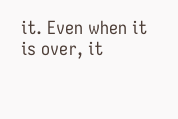it. Even when it is over, it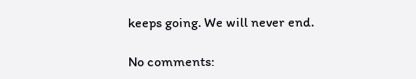keeps going. We will never end.

No comments: